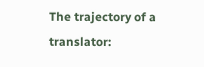The trajectory of a translator: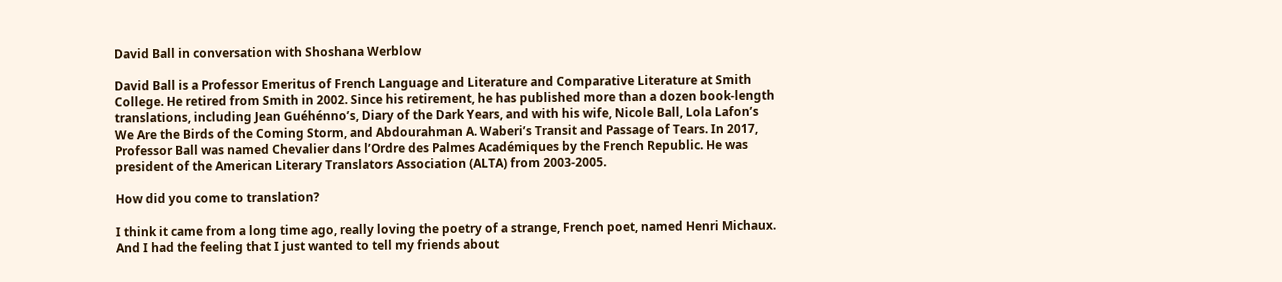David Ball in conversation with Shoshana Werblow

David Ball is a Professor Emeritus of French Language and Literature and Comparative Literature at Smith College. He retired from Smith in 2002. Since his retirement, he has published more than a dozen book-length translations, including Jean Guéhénno’s, Diary of the Dark Years, and with his wife, Nicole Ball, Lola Lafon’s We Are the Birds of the Coming Storm, and Abdourahman A. Waberi’s Transit and Passage of Tears. In 2017, Professor Ball was named Chevalier dans l’Ordre des Palmes Académiques by the French Republic. He was president of the American Literary Translators Association (ALTA) from 2003-2005.

How did you come to translation?

I think it came from a long time ago, really loving the poetry of a strange, French poet, named Henri Michaux. And I had the feeling that I just wanted to tell my friends about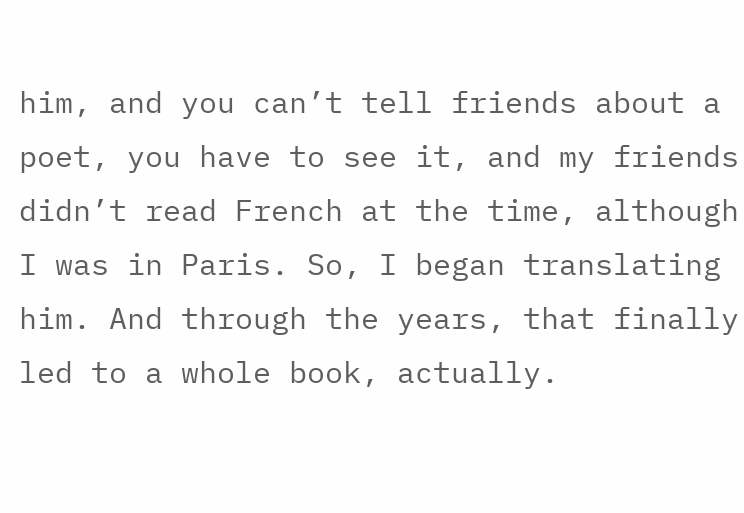him, and you can’t tell friends about a poet, you have to see it, and my friends didn’t read French at the time, although I was in Paris. So, I began translating him. And through the years, that finally led to a whole book, actually.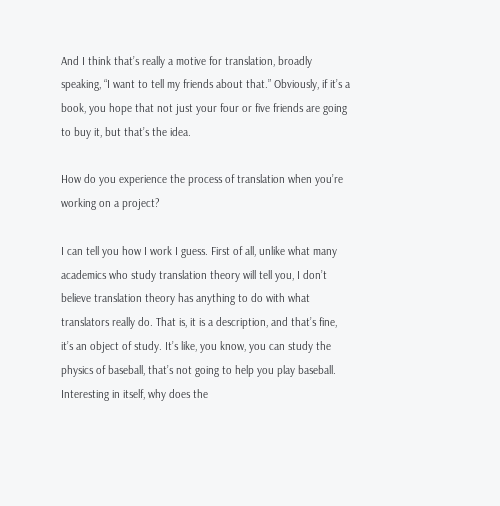And I think that’s really a motive for translation, broadly speaking, “I want to tell my friends about that.” Obviously, if it’s a book, you hope that not just your four or five friends are going to buy it, but that’s the idea.

How do you experience the process of translation when you’re working on a project?

I can tell you how I work I guess. First of all, unlike what many academics who study translation theory will tell you, I don’t believe translation theory has anything to do with what translators really do. That is, it is a description, and that’s fine, it’s an object of study. It’s like, you know, you can study the physics of baseball, that’s not going to help you play baseball. Interesting in itself, why does the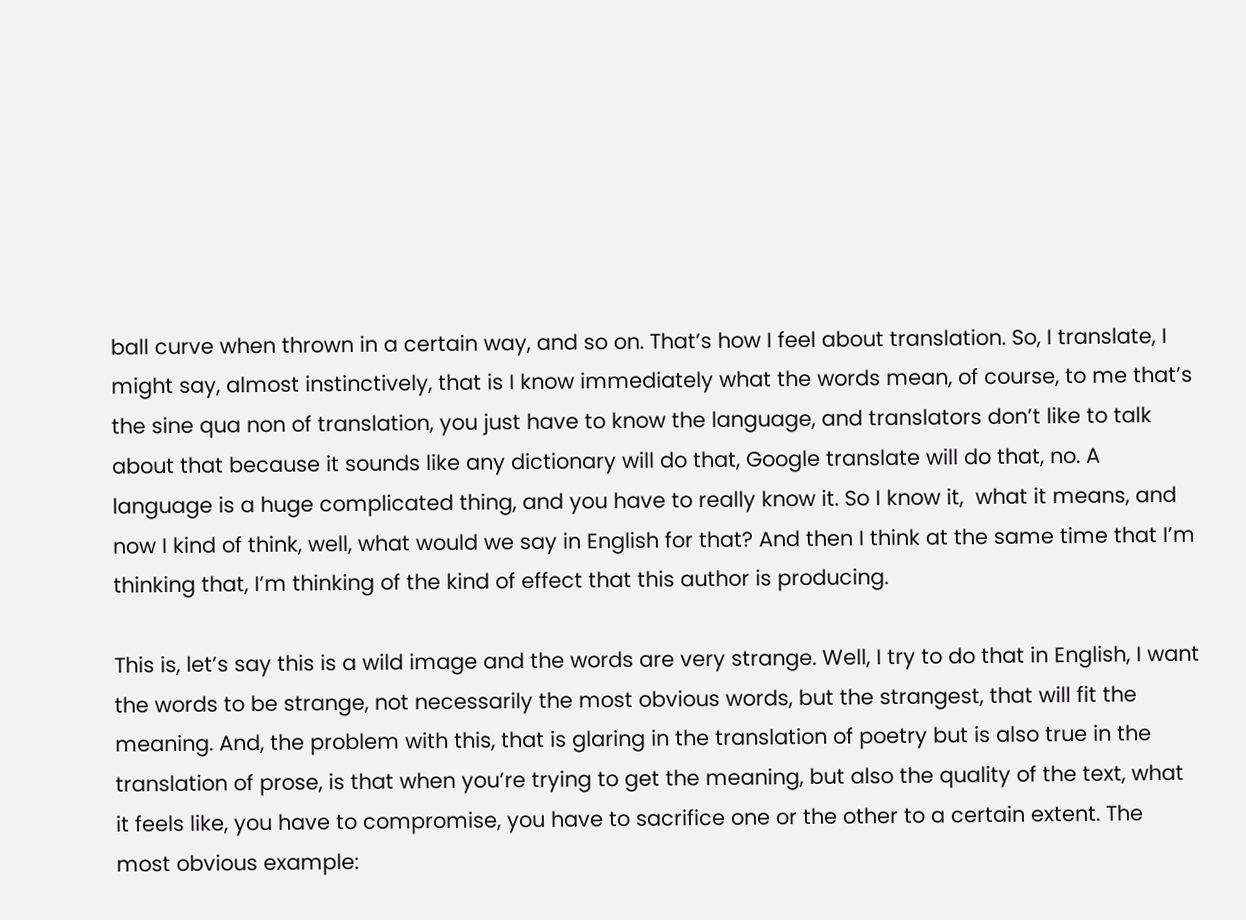ball curve when thrown in a certain way, and so on. That’s how I feel about translation. So, I translate, I might say, almost instinctively, that is I know immediately what the words mean, of course, to me that’s the sine qua non of translation, you just have to know the language, and translators don’t like to talk about that because it sounds like any dictionary will do that, Google translate will do that, no. A language is a huge complicated thing, and you have to really know it. So I know it,  what it means, and now I kind of think, well, what would we say in English for that? And then I think at the same time that I’m thinking that, I’m thinking of the kind of effect that this author is producing.

This is, let’s say this is a wild image and the words are very strange. Well, I try to do that in English, I want the words to be strange, not necessarily the most obvious words, but the strangest, that will fit the meaning. And, the problem with this, that is glaring in the translation of poetry but is also true in the translation of prose, is that when you’re trying to get the meaning, but also the quality of the text, what it feels like, you have to compromise, you have to sacrifice one or the other to a certain extent. The most obvious example: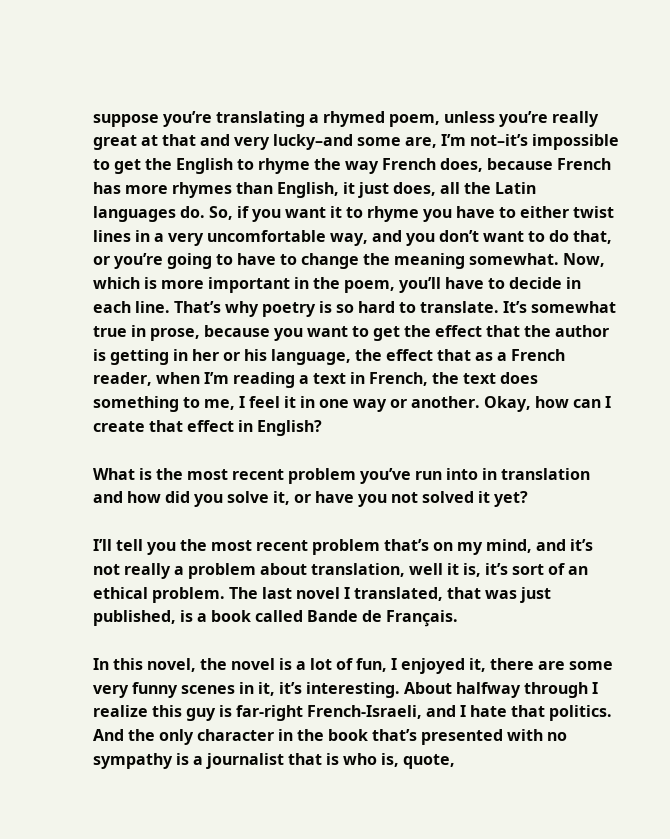suppose you’re translating a rhymed poem, unless you’re really great at that and very lucky–and some are, I’m not–it’s impossible to get the English to rhyme the way French does, because French has more rhymes than English, it just does, all the Latin languages do. So, if you want it to rhyme you have to either twist lines in a very uncomfortable way, and you don’t want to do that, or you’re going to have to change the meaning somewhat. Now, which is more important in the poem, you’ll have to decide in each line. That’s why poetry is so hard to translate. It’s somewhat true in prose, because you want to get the effect that the author is getting in her or his language, the effect that as a French reader, when I’m reading a text in French, the text does something to me, I feel it in one way or another. Okay, how can I create that effect in English?

What is the most recent problem you’ve run into in translation and how did you solve it, or have you not solved it yet?

I’ll tell you the most recent problem that’s on my mind, and it’s not really a problem about translation, well it is, it’s sort of an ethical problem. The last novel I translated, that was just published, is a book called Bande de Français.

In this novel, the novel is a lot of fun, I enjoyed it, there are some very funny scenes in it, it’s interesting. About halfway through I realize this guy is far-right French-Israeli, and I hate that politics. And the only character in the book that’s presented with no sympathy is a journalist that is who is, quote,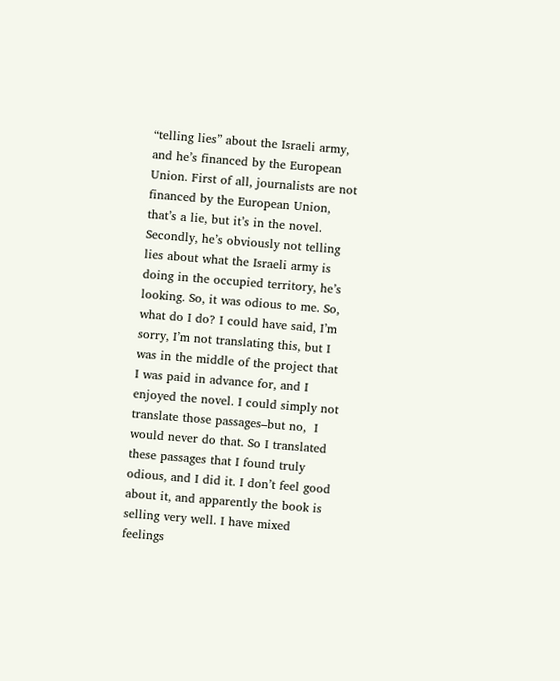“telling lies” about the Israeli army, and he’s financed by the European Union. First of all, journalists are not financed by the European Union, that’s a lie, but it’s in the novel. Secondly, he’s obviously not telling lies about what the Israeli army is doing in the occupied territory, he’s looking. So, it was odious to me. So, what do I do? I could have said, I’m sorry, I’m not translating this, but I was in the middle of the project that I was paid in advance for, and I enjoyed the novel. I could simply not translate those passages–but no,  I would never do that. So I translated these passages that I found truly odious, and I did it. I don’t feel good about it, and apparently the book is selling very well. I have mixed feelings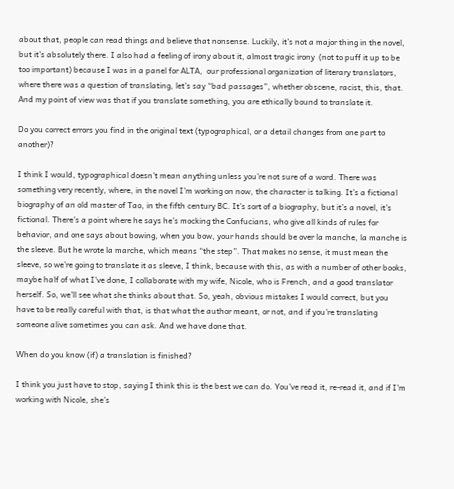about that, people can read things and believe that nonsense. Luckily, it’s not a major thing in the novel, but it’s absolutely there. I also had a feeling of irony about it, almost tragic irony  (not to puff it up to be too important) because I was in a panel for ALTA,  our professional organization of literary translators, where there was a question of translating, let’s say “bad passages”, whether obscene, racist, this, that. And my point of view was that if you translate something, you are ethically bound to translate it.

Do you correct errors you find in the original text (typographical, or a detail changes from one part to another)?

I think I would, typographical doesn’t mean anything unless you’re not sure of a word. There was something very recently, where, in the novel I’m working on now, the character is talking. It’s a fictional biography of an old master of Tao, in the fifth century BC. It’s sort of a biography, but it’s a novel, it’s fictional. There’s a point where he says he’s mocking the Confucians, who give all kinds of rules for behavior, and one says about bowing, when you bow, your hands should be over la manche, la manche is the sleeve. But he wrote la marche, which means “the step”. That makes no sense, it must mean the sleeve, so we’re going to translate it as sleeve, I think, because with this, as with a number of other books, maybe half of what I’ve done, I collaborate with my wife, Nicole, who is French, and a good translator herself. So, we’ll see what she thinks about that. So, yeah, obvious mistakes I would correct, but you have to be really careful with that, is that what the author meant, or not, and if you’re translating someone alive sometimes you can ask. And we have done that.

When do you know (if) a translation is finished?

I think you just have to stop, saying I think this is the best we can do. You’ve read it, re-read it, and if I’m working with Nicole, she’s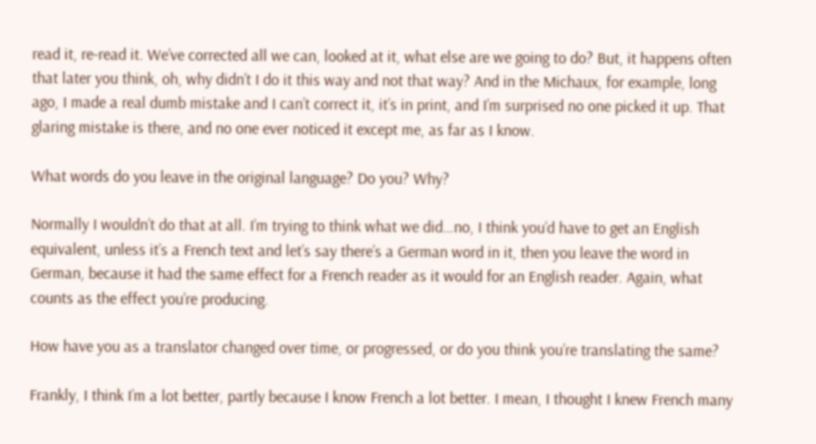read it, re-read it. We’ve corrected all we can, looked at it, what else are we going to do? But, it happens often that later you think, oh, why didn’t I do it this way and not that way? And in the Michaux, for example, long ago, I made a real dumb mistake and I can’t correct it, it’s in print, and I’m surprised no one picked it up. That glaring mistake is there, and no one ever noticed it except me, as far as I know.

What words do you leave in the original language? Do you? Why?

Normally I wouldn’t do that at all. I’m trying to think what we did…no, I think you’d have to get an English equivalent, unless it’s a French text and let’s say there’s a German word in it, then you leave the word in German, because it had the same effect for a French reader as it would for an English reader. Again, what counts as the effect you’re producing.

How have you as a translator changed over time, or progressed, or do you think you’re translating the same?

Frankly, I think I’m a lot better, partly because I know French a lot better. I mean, I thought I knew French many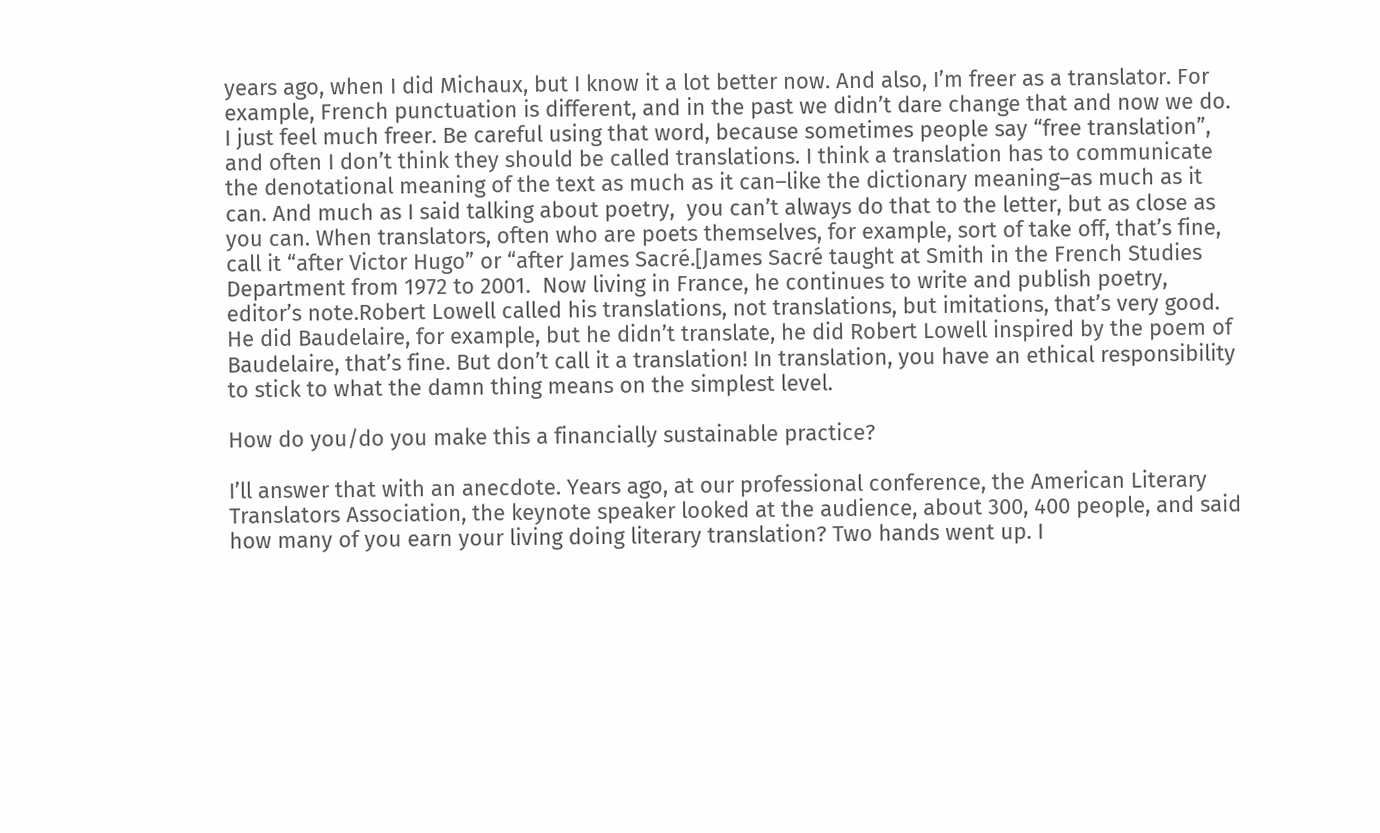years ago, when I did Michaux, but I know it a lot better now. And also, I’m freer as a translator. For example, French punctuation is different, and in the past we didn’t dare change that and now we do. I just feel much freer. Be careful using that word, because sometimes people say “free translation”, and often I don’t think they should be called translations. I think a translation has to communicate the denotational meaning of the text as much as it can–like the dictionary meaning–as much as it can. And much as I said talking about poetry,  you can’t always do that to the letter, but as close as you can. When translators, often who are poets themselves, for example, sort of take off, that’s fine, call it “after Victor Hugo” or “after James Sacré.[James Sacré taught at Smith in the French Studies Department from 1972 to 2001.  Now living in France, he continues to write and publish poetry, editor’s note.Robert Lowell called his translations, not translations, but imitations, that’s very good. He did Baudelaire, for example, but he didn’t translate, he did Robert Lowell inspired by the poem of Baudelaire, that’s fine. But don’t call it a translation! In translation, you have an ethical responsibility to stick to what the damn thing means on the simplest level.

How do you/do you make this a financially sustainable practice?

I’ll answer that with an anecdote. Years ago, at our professional conference, the American Literary Translators Association, the keynote speaker looked at the audience, about 300, 400 people, and said how many of you earn your living doing literary translation? Two hands went up. I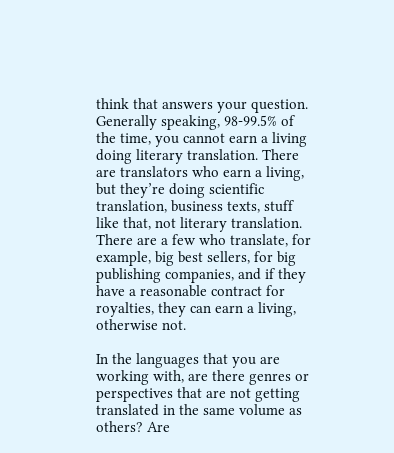think that answers your question. Generally speaking, 98-99.5% of the time, you cannot earn a living doing literary translation. There are translators who earn a living, but they’re doing scientific translation, business texts, stuff like that, not literary translation. There are a few who translate, for example, big best sellers, for big publishing companies, and if they have a reasonable contract for royalties, they can earn a living, otherwise not.

In the languages that you are working with, are there genres or perspectives that are not getting translated in the same volume as others? Are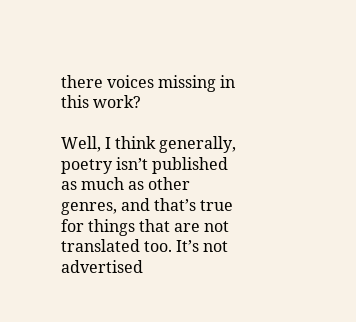there voices missing in this work?

Well, I think generally, poetry isn’t published as much as other genres, and that’s true for things that are not translated too. It’s not advertised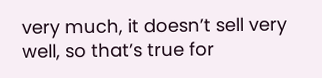very much, it doesn’t sell very well, so that’s true for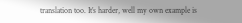translation too. It’s harder, well my own example is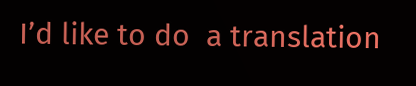I’d like to do  a translation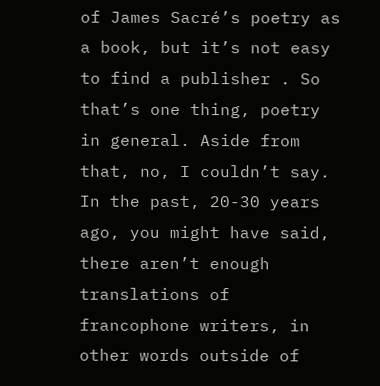of James Sacré’s poetry as a book, but it’s not easy to find a publisher . So that’s one thing, poetry in general. Aside from that, no, I couldn’t say. In the past, 20-30 years ago, you might have said, there aren’t enough translations of francophone writers, in other words outside of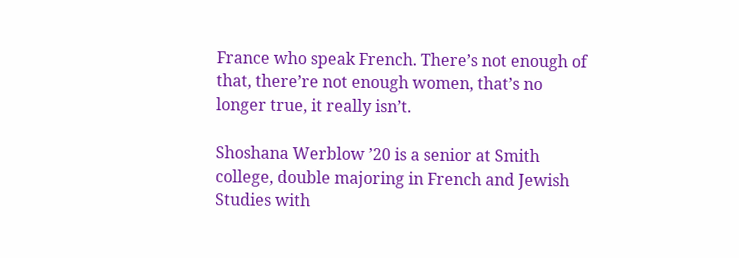France who speak French. There’s not enough of that, there’re not enough women, that’s no longer true, it really isn’t.

Shoshana Werblow ’20 is a senior at Smith college, double majoring in French and Jewish Studies with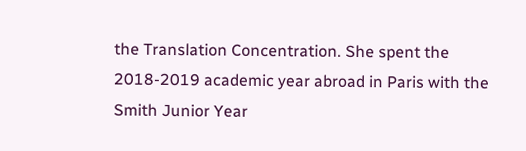the Translation Concentration. She spent the 2018-2019 academic year abroad in Paris with the Smith Junior Year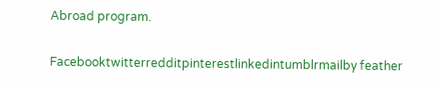Abroad program.

Facebooktwitterredditpinterestlinkedintumblrmailby feather